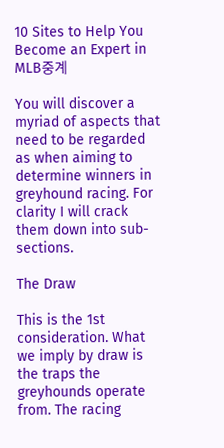10 Sites to Help You Become an Expert in MLB중계

You will discover a myriad of aspects that need to be regarded as when aiming to determine winners in greyhound racing. For clarity I will crack them down into sub-sections.

The Draw

This is the 1st consideration. What we imply by draw is the traps the greyhounds operate from. The racing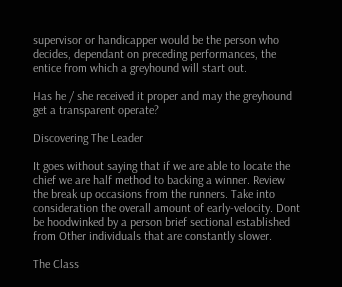supervisor or handicapper would be the person who decides, dependant on preceding performances, the entice from which a greyhound will start out.

Has he / she received it proper and may the greyhound get a transparent operate?

Discovering The Leader

It goes without saying that if we are able to locate the chief we are half method to backing a winner. Review the break up occasions from the runners. Take into consideration the overall amount of early-velocity. Dont be hoodwinked by a person brief sectional established from Other individuals that are constantly slower.

The Class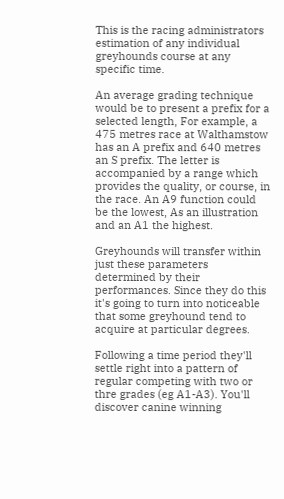This is the racing administrators estimation of any individual greyhounds course at any specific time.

An average grading technique would be to present a prefix for a selected length, For example, a 475 metres race at Walthamstow has an A prefix and 640 metres an S prefix. The letter is accompanied by a range which provides the quality, or course, in the race. An A9 function could be the lowest, As an illustration and an A1 the highest.

Greyhounds will transfer within just these parameters determined by their performances. Since they do this it's going to turn into noticeable that some greyhound tend to acquire at particular degrees.

Following a time period they'll settle right into a pattern of regular competing with two or thre grades (eg A1-A3). You'll discover canine winning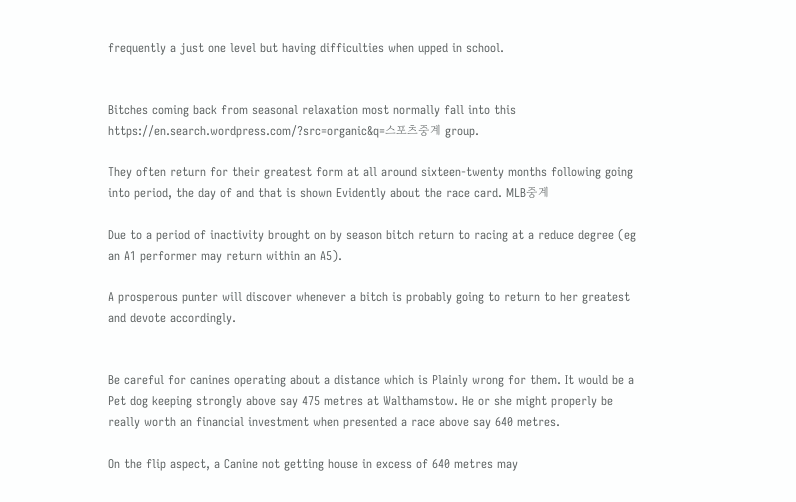frequently a just one level but having difficulties when upped in school.


Bitches coming back from seasonal relaxation most normally fall into this https://en.search.wordpress.com/?src=organic&q=스포츠중계 group.

They often return for their greatest form at all around sixteen-twenty months following going into period, the day of and that is shown Evidently about the race card. MLB중계

Due to a period of inactivity brought on by season bitch return to racing at a reduce degree (eg an A1 performer may return within an A5).

A prosperous punter will discover whenever a bitch is probably going to return to her greatest and devote accordingly.


Be careful for canines operating about a distance which is Plainly wrong for them. It would be a Pet dog keeping strongly above say 475 metres at Walthamstow. He or she might properly be really worth an financial investment when presented a race above say 640 metres.

On the flip aspect, a Canine not getting house in excess of 640 metres may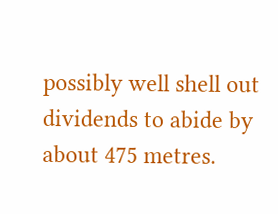possibly well shell out dividends to abide by about 475 metres.